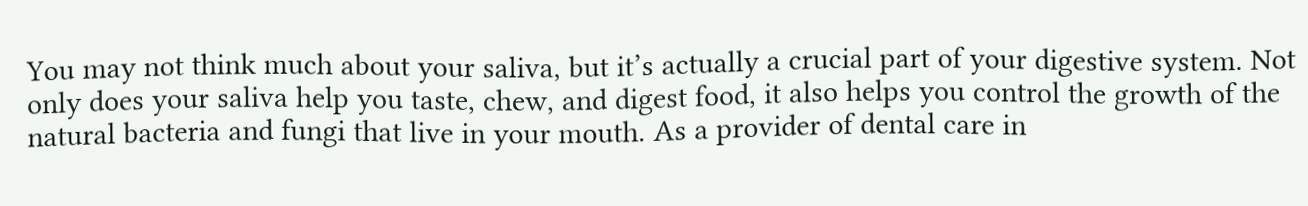You may not think much about your saliva, but it’s actually a crucial part of your digestive system. Not only does your saliva help you taste, chew, and digest food, it also helps you control the growth of the natural bacteria and fungi that live in your mouth. As a provider of dental care in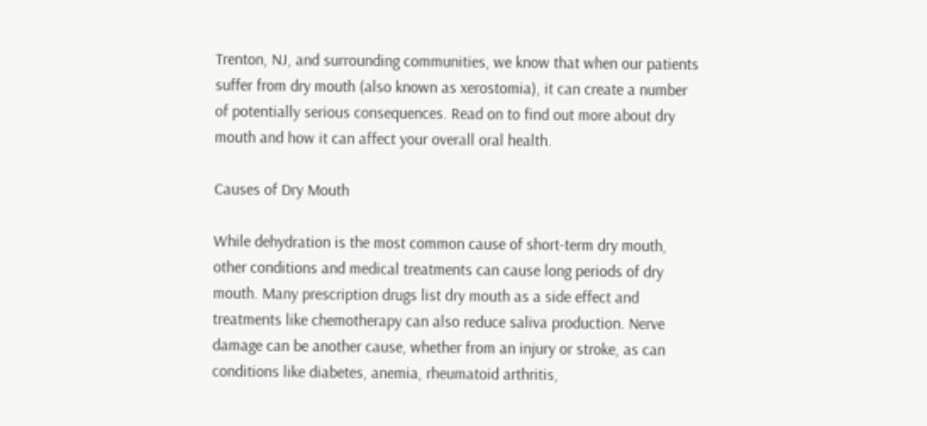Trenton, NJ, and surrounding communities, we know that when our patients suffer from dry mouth (also known as xerostomia), it can create a number of potentially serious consequences. Read on to find out more about dry mouth and how it can affect your overall oral health.

Causes of Dry Mouth

While dehydration is the most common cause of short-term dry mouth, other conditions and medical treatments can cause long periods of dry mouth. Many prescription drugs list dry mouth as a side effect and treatments like chemotherapy can also reduce saliva production. Nerve damage can be another cause, whether from an injury or stroke, as can conditions like diabetes, anemia, rheumatoid arthritis,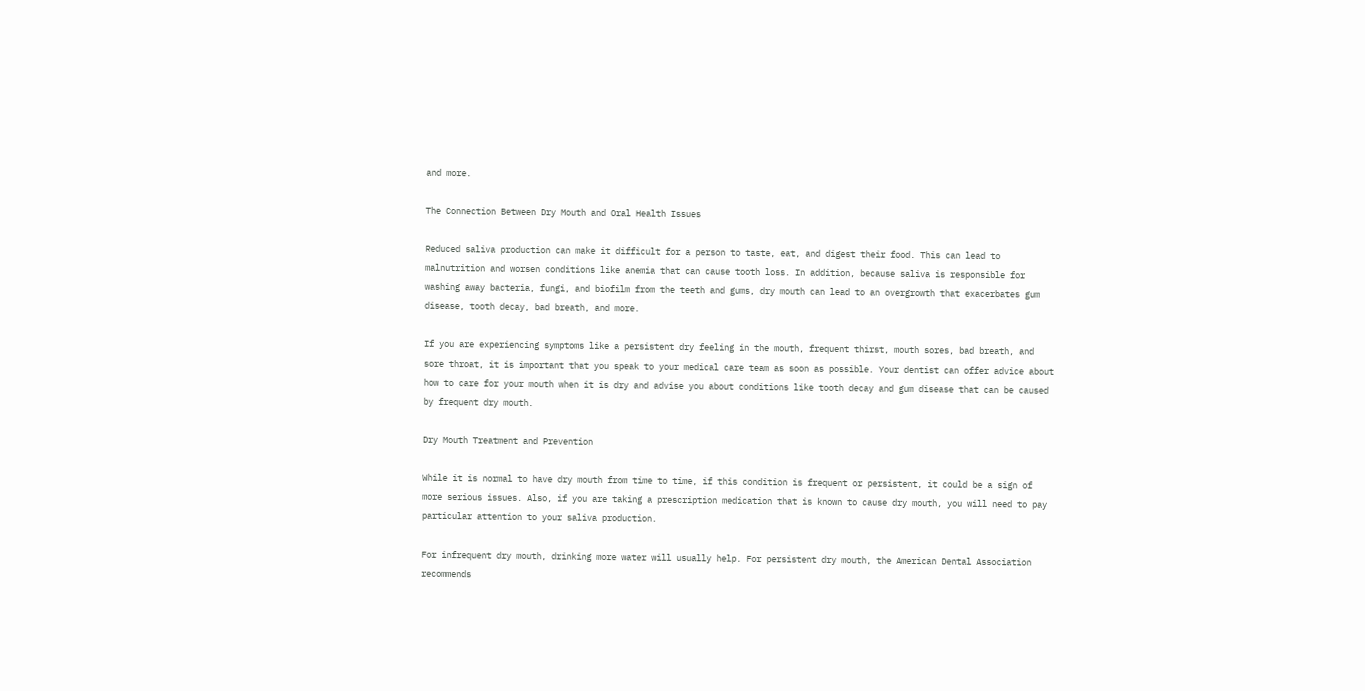and more.

The Connection Between Dry Mouth and Oral Health Issues

Reduced saliva production can make it difficult for a person to taste, eat, and digest their food. This can lead to malnutrition and worsen conditions like anemia that can cause tooth loss. In addition, because saliva is responsible for washing away bacteria, fungi, and biofilm from the teeth and gums, dry mouth can lead to an overgrowth that exacerbates gum disease, tooth decay, bad breath, and more.

If you are experiencing symptoms like a persistent dry feeling in the mouth, frequent thirst, mouth sores, bad breath, and sore throat, it is important that you speak to your medical care team as soon as possible. Your dentist can offer advice about how to care for your mouth when it is dry and advise you about conditions like tooth decay and gum disease that can be caused by frequent dry mouth.

Dry Mouth Treatment and Prevention

While it is normal to have dry mouth from time to time, if this condition is frequent or persistent, it could be a sign of more serious issues. Also, if you are taking a prescription medication that is known to cause dry mouth, you will need to pay particular attention to your saliva production.

For infrequent dry mouth, drinking more water will usually help. For persistent dry mouth, the American Dental Association recommends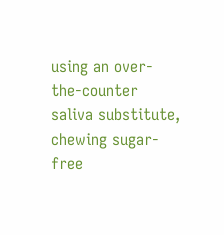using an over-the-counter saliva substitute, chewing sugar-free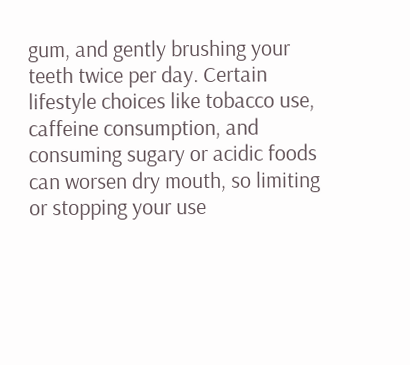gum, and gently brushing your teeth twice per day. Certain lifestyle choices like tobacco use, caffeine consumption, and consuming sugary or acidic foods can worsen dry mouth, so limiting or stopping your use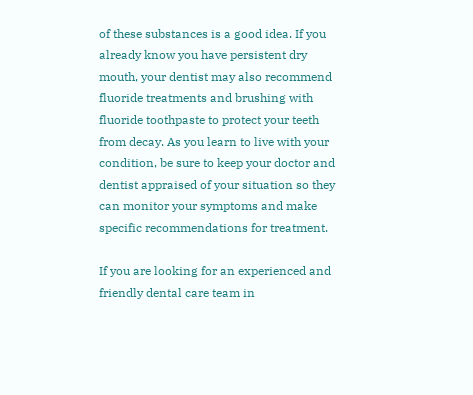of these substances is a good idea. If you already know you have persistent dry mouth, your dentist may also recommend fluoride treatments and brushing with fluoride toothpaste to protect your teeth from decay. As you learn to live with your condition, be sure to keep your doctor and dentist appraised of your situation so they can monitor your symptoms and make specific recommendations for treatment.

If you are looking for an experienced and friendly dental care team in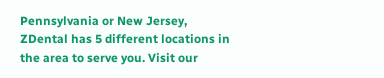Pennsylvania or New Jersey, ZDental has 5 different locations in the area to serve you. Visit our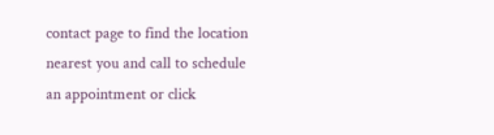contact page to find the location nearest you and call to schedule an appointment or click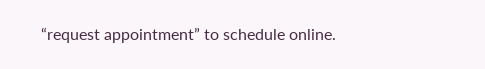“request appointment” to schedule online.